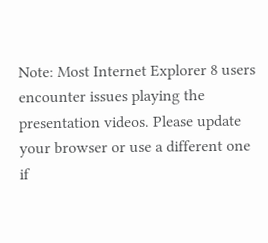Note: Most Internet Explorer 8 users encounter issues playing the presentation videos. Please update your browser or use a different one if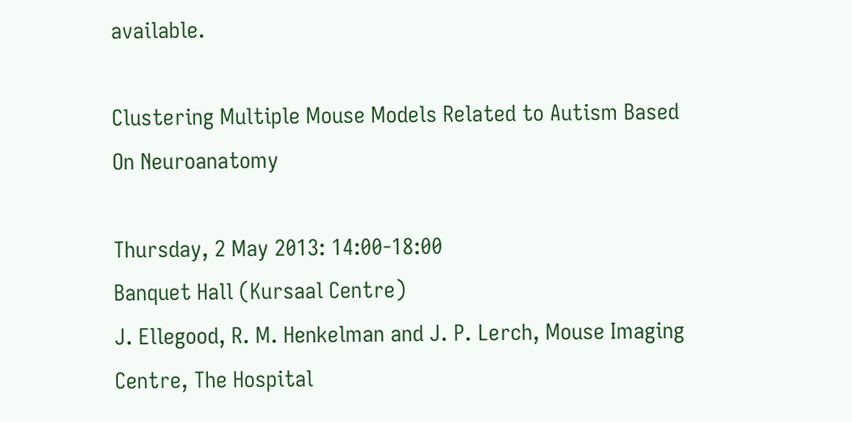available.

Clustering Multiple Mouse Models Related to Autism Based On Neuroanatomy

Thursday, 2 May 2013: 14:00-18:00
Banquet Hall (Kursaal Centre)
J. Ellegood, R. M. Henkelman and J. P. Lerch, Mouse Imaging Centre, The Hospital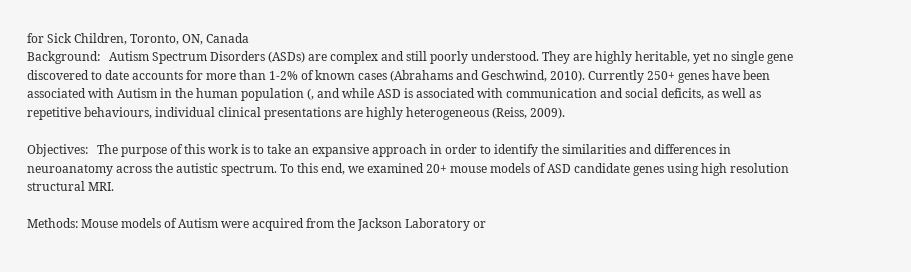for Sick Children, Toronto, ON, Canada
Background:   Autism Spectrum Disorders (ASDs) are complex and still poorly understood. They are highly heritable, yet no single gene discovered to date accounts for more than 1-2% of known cases (Abrahams and Geschwind, 2010). Currently 250+ genes have been associated with Autism in the human population (, and while ASD is associated with communication and social deficits, as well as repetitive behaviours, individual clinical presentations are highly heterogeneous (Reiss, 2009).

Objectives:   The purpose of this work is to take an expansive approach in order to identify the similarities and differences in neuroanatomy across the autistic spectrum. To this end, we examined 20+ mouse models of ASD candidate genes using high resolution structural MRI.

Methods: Mouse models of Autism were acquired from the Jackson Laboratory or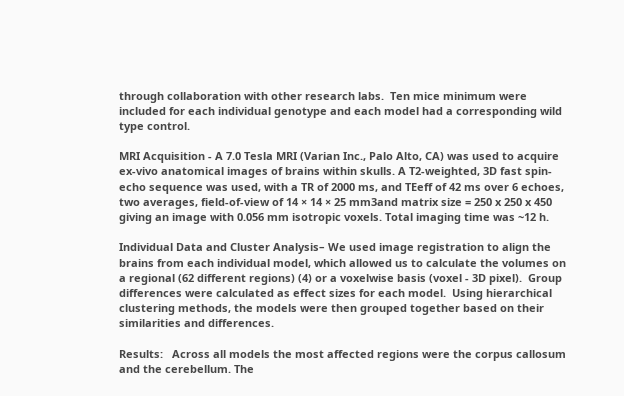through collaboration with other research labs.  Ten mice minimum were included for each individual genotype and each model had a corresponding wild type control.

MRI Acquisition - A 7.0 Tesla MRI (Varian Inc., Palo Alto, CA) was used to acquire ex-vivo anatomical images of brains within skulls. A T2-weighted, 3D fast spin-echo sequence was used, with a TR of 2000 ms, and TEeff of 42 ms over 6 echoes, two averages, field-of-view of 14 × 14 × 25 mm3and matrix size = 250 x 250 x 450 giving an image with 0.056 mm isotropic voxels. Total imaging time was ~12 h.

Individual Data and Cluster Analysis– We used image registration to align the brains from each individual model, which allowed us to calculate the volumes on a regional (62 different regions) (4) or a voxelwise basis (voxel - 3D pixel).  Group differences were calculated as effect sizes for each model.  Using hierarchical clustering methods, the models were then grouped together based on their similarities and differences.

Results:   Across all models the most affected regions were the corpus callosum and the cerebellum. The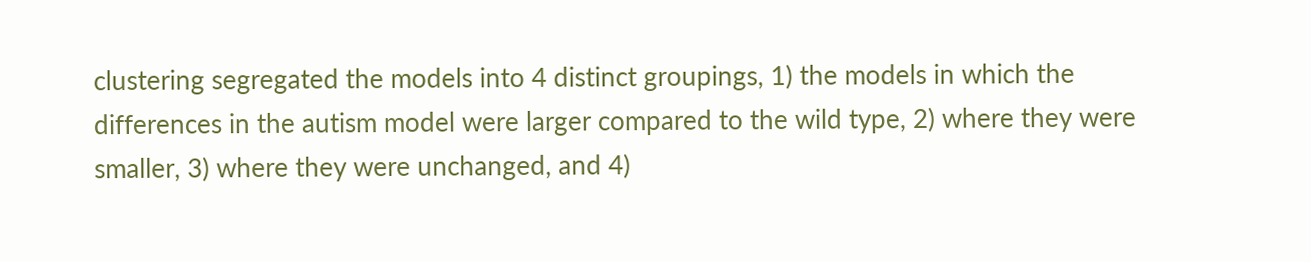clustering segregated the models into 4 distinct groupings, 1) the models in which the differences in the autism model were larger compared to the wild type, 2) where they were smaller, 3) where they were unchanged, and 4)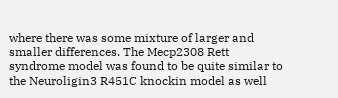where there was some mixture of larger and smaller differences. The Mecp2308 Rett syndrome model was found to be quite similar to the Neuroligin3 R451C knockin model as well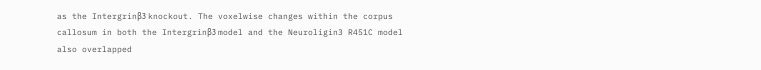as the Intergrinβ3 knockout. The voxelwise changes within the corpus callosum in both the Intergrinβ3 model and the Neuroligin3 R451C model also overlapped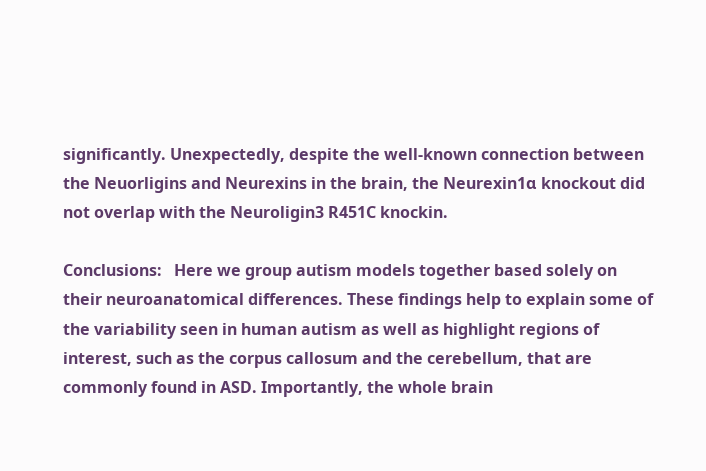significantly. Unexpectedly, despite the well-known connection between the Neuorligins and Neurexins in the brain, the Neurexin1α knockout did not overlap with the Neuroligin3 R451C knockin.

Conclusions:   Here we group autism models together based solely on their neuroanatomical differences. These findings help to explain some of the variability seen in human autism as well as highlight regions of interest, such as the corpus callosum and the cerebellum, that are commonly found in ASD. Importantly, the whole brain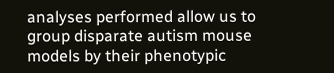analyses performed allow us to group disparate autism mouse models by their phenotypic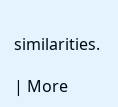similarities.

| More